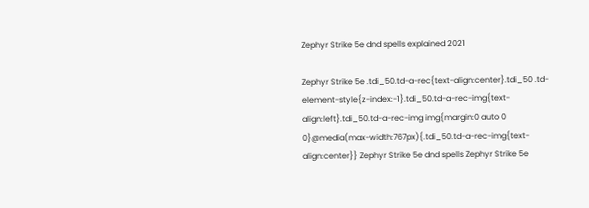Zephyr Strike 5e dnd spells explained 2021

Zephyr Strike 5e .tdi_50.td-a-rec{text-align:center}.tdi_50 .td-element-style{z-index:-1}.tdi_50.td-a-rec-img{text-align:left}.tdi_50.td-a-rec-img img{margin:0 auto 0 0}@media(max-width:767px){.tdi_50.td-a-rec-img{text-align:center}} Zephyr Strike 5e dnd spells Zephyr Strike 5e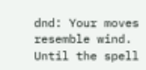dnd: Your moves resemble wind. Until the spell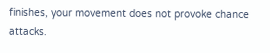finishes, your movement does not provoke chance attacks.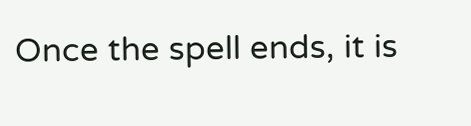Once the spell ends, it is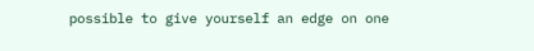possible to give yourself an edge on one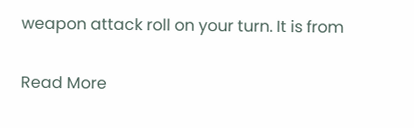weapon attack roll on your turn. It is from

Read More